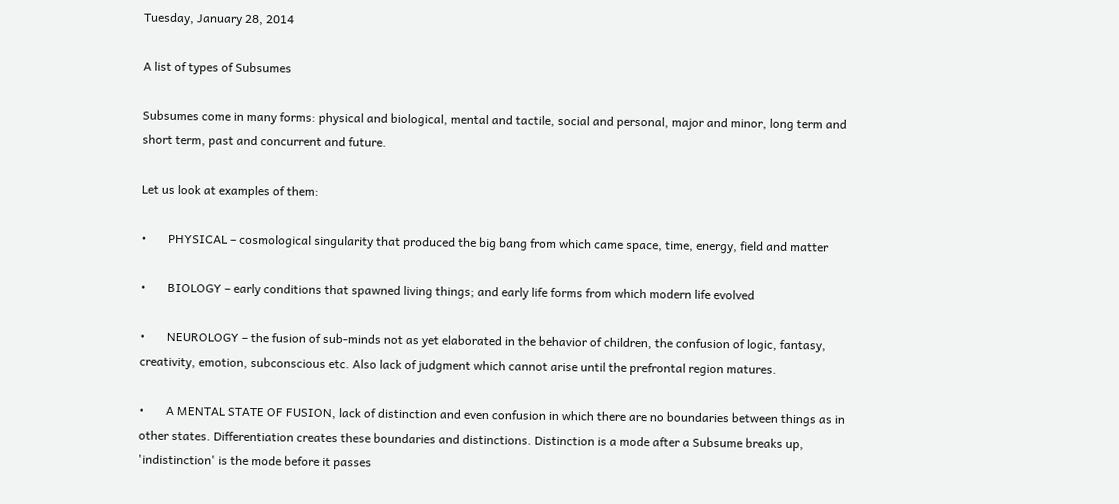Tuesday, January 28, 2014

A list of types of Subsumes

Subsumes come in many forms: physical and biological, mental and tactile, social and personal, major and minor, long term and short term, past and concurrent and future.

Let us look at examples of them:

•       PHYSICAL – cosmological singularity that produced the big bang from which came space, time, energy, field and matter

•       BIOLOGY – early conditions that spawned living things; and early life forms from which modern life evolved

•       NEUROLOGY – the fusion of sub-minds not as yet elaborated in the behavior of children, the confusion of logic, fantasy, creativity, emotion, subconscious etc. Also lack of judgment which cannot arise until the prefrontal region matures.

•       A MENTAL STATE OF FUSION, lack of distinction and even confusion in which there are no boundaries between things as in other states. Differentiation creates these boundaries and distinctions. Distinction is a mode after a Subsume breaks up, 'indistinction' is the mode before it passes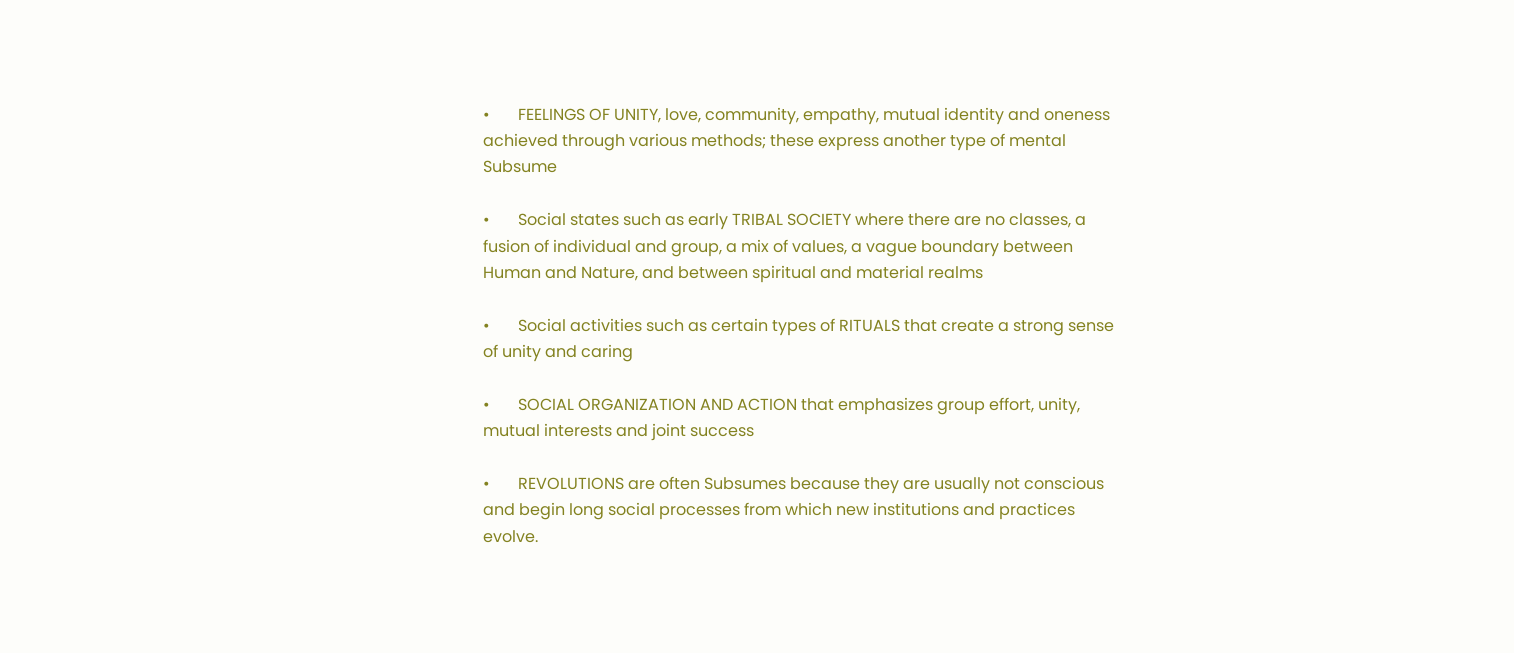•       FEELINGS OF UNITY, love, community, empathy, mutual identity and oneness achieved through various methods; these express another type of mental Subsume

•       Social states such as early TRIBAL SOCIETY where there are no classes, a fusion of individual and group, a mix of values, a vague boundary between Human and Nature, and between spiritual and material realms

•       Social activities such as certain types of RITUALS that create a strong sense of unity and caring

•       SOCIAL ORGANIZATION AND ACTION that emphasizes group effort, unity, mutual interests and joint success

•       REVOLUTIONS are often Subsumes because they are usually not conscious and begin long social processes from which new institutions and practices evolve.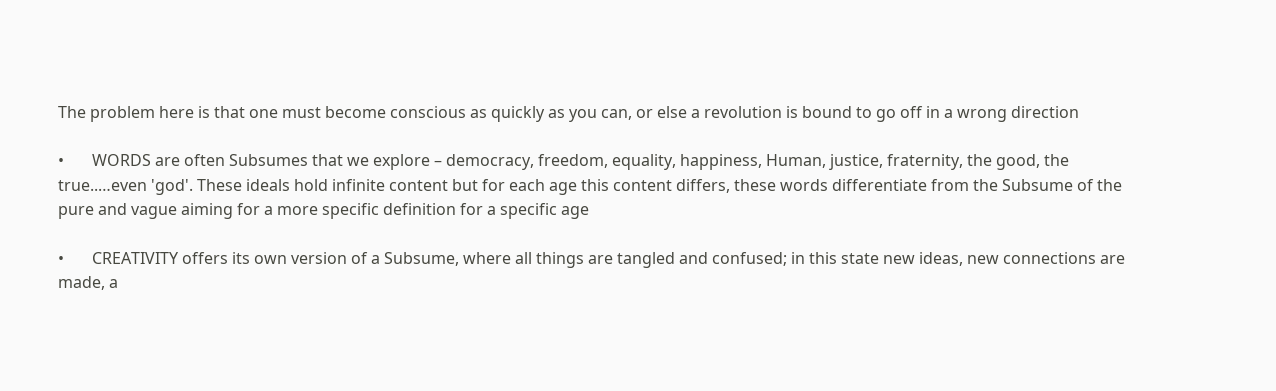The problem here is that one must become conscious as quickly as you can, or else a revolution is bound to go off in a wrong direction

•       WORDS are often Subsumes that we explore – democracy, freedom, equality, happiness, Human, justice, fraternity, the good, the true..…even 'god'. These ideals hold infinite content but for each age this content differs, these words differentiate from the Subsume of the pure and vague aiming for a more specific definition for a specific age

•       CREATIVITY offers its own version of a Subsume, where all things are tangled and confused; in this state new ideas, new connections are made, a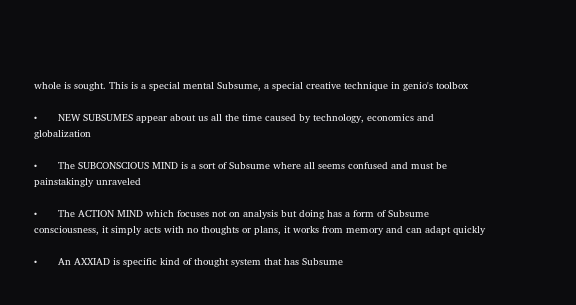whole is sought. This is a special mental Subsume, a special creative technique in genio's toolbox

•       NEW SUBSUMES appear about us all the time caused by technology, economics and globalization

•       The SUBCONSCIOUS MIND is a sort of Subsume where all seems confused and must be painstakingly unraveled

•       The ACTION MIND which focuses not on analysis but doing has a form of Subsume consciousness, it simply acts with no thoughts or plans, it works from memory and can adapt quickly

•       An AXXIAD is specific kind of thought system that has Subsume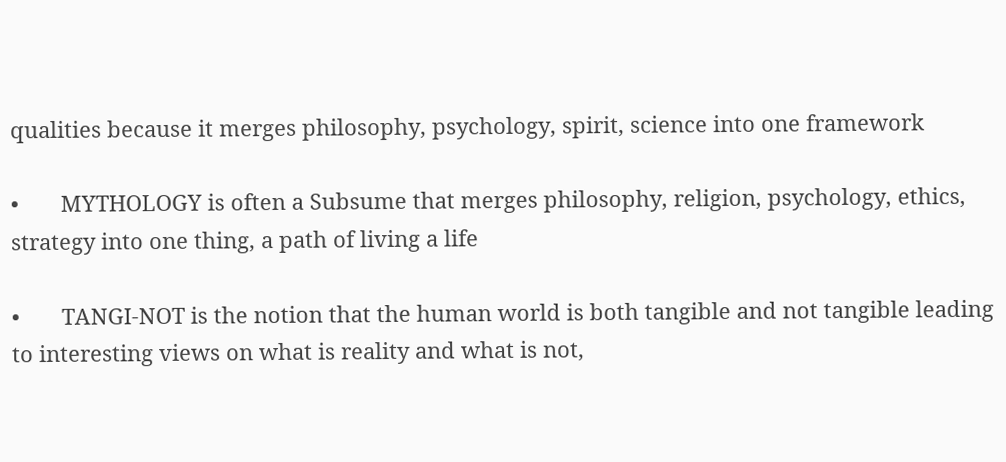qualities because it merges philosophy, psychology, spirit, science into one framework

•       MYTHOLOGY is often a Subsume that merges philosophy, religion, psychology, ethics, strategy into one thing, a path of living a life

•       TANGI-NOT is the notion that the human world is both tangible and not tangible leading to interesting views on what is reality and what is not,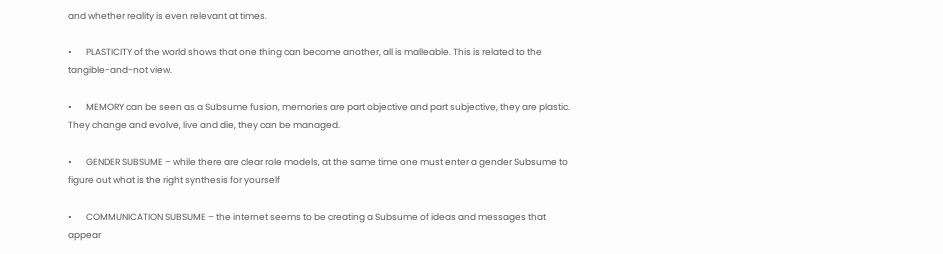and whether reality is even relevant at times.

•       PLASTICITY of the world shows that one thing can become another, all is malleable. This is related to the tangible-and-not view.

•       MEMORY can be seen as a Subsume fusion, memories are part objective and part subjective, they are plastic. They change and evolve, live and die, they can be managed.

•       GENDER SUBSUME – while there are clear role models, at the same time one must enter a gender Subsume to figure out what is the right synthesis for yourself

•       COMMUNICATION SUBSUME – the internet seems to be creating a Subsume of ideas and messages that appear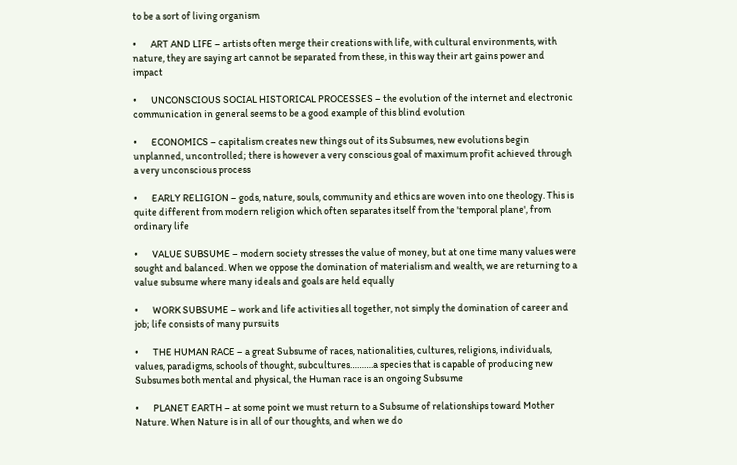to be a sort of living organism

•       ART AND LIFE – artists often merge their creations with life, with cultural environments, with nature, they are saying art cannot be separated from these, in this way their art gains power and impact

•       UNCONSCIOUS SOCIAL HISTORICAL PROCESSES – the evolution of the internet and electronic communication in general seems to be a good example of this blind evolution

•       ECONOMICS – capitalism creates new things out of its Subsumes, new evolutions begin unplanned, uncontrolled; there is however a very conscious goal of maximum profit achieved through a very unconscious process

•       EARLY RELIGION – gods, nature, souls, community and ethics are woven into one theology. This is quite different from modern religion which often separates itself from the 'temporal plane', from ordinary life

•       VALUE SUBSUME – modern society stresses the value of money, but at one time many values were sought and balanced. When we oppose the domination of materialism and wealth, we are returning to a value subsume where many ideals and goals are held equally

•       WORK SUBSUME – work and life activities all together, not simply the domination of career and job; life consists of many pursuits

•       THE HUMAN RACE – a great Subsume of races, nationalities, cultures, religions, individuals, values, paradigms, schools of thought, subcultures……….a species that is capable of producing new Subsumes both mental and physical, the Human race is an ongoing Subsume

•       PLANET EARTH – at some point we must return to a Subsume of relationships toward Mother Nature. When Nature is in all of our thoughts, and when we do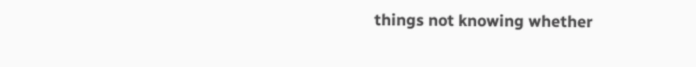things not knowing whether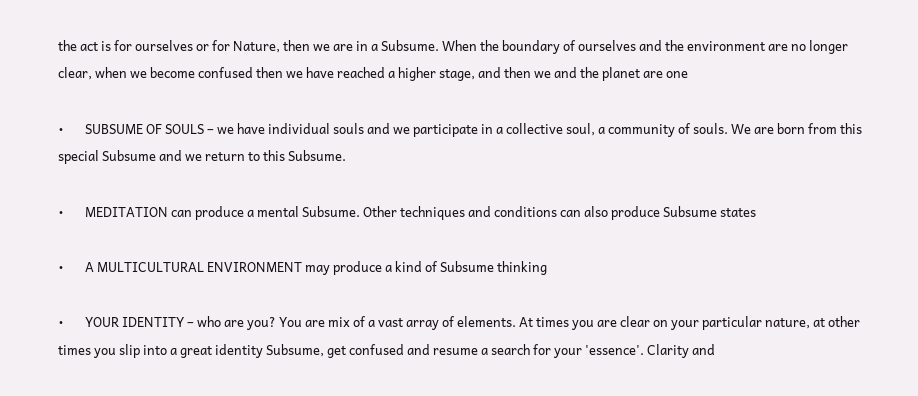the act is for ourselves or for Nature, then we are in a Subsume. When the boundary of ourselves and the environment are no longer clear, when we become confused then we have reached a higher stage, and then we and the planet are one

•       SUBSUME OF SOULS – we have individual souls and we participate in a collective soul, a community of souls. We are born from this special Subsume and we return to this Subsume.

•       MEDITATION can produce a mental Subsume. Other techniques and conditions can also produce Subsume states

•       A MULTICULTURAL ENVIRONMENT may produce a kind of Subsume thinking

•       YOUR IDENTITY – who are you? You are mix of a vast array of elements. At times you are clear on your particular nature, at other times you slip into a great identity Subsume, get confused and resume a search for your 'essence'. Clarity and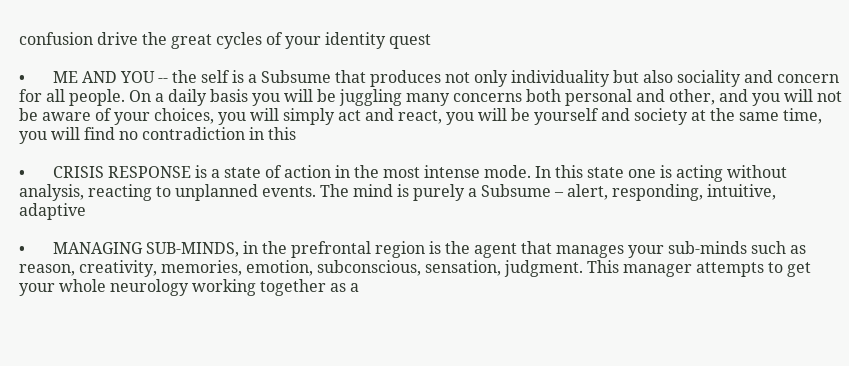confusion drive the great cycles of your identity quest

•       ME AND YOU -- the self is a Subsume that produces not only individuality but also sociality and concern for all people. On a daily basis you will be juggling many concerns both personal and other, and you will not be aware of your choices, you will simply act and react, you will be yourself and society at the same time, you will find no contradiction in this

•       CRISIS RESPONSE is a state of action in the most intense mode. In this state one is acting without analysis, reacting to unplanned events. The mind is purely a Subsume – alert, responding, intuitive, adaptive

•       MANAGING SUB-MINDS, in the prefrontal region is the agent that manages your sub-minds such as reason, creativity, memories, emotion, subconscious, sensation, judgment. This manager attempts to get your whole neurology working together as a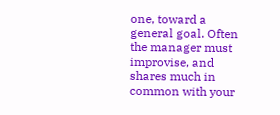one, toward a general goal. Often the manager must improvise, and shares much in common with your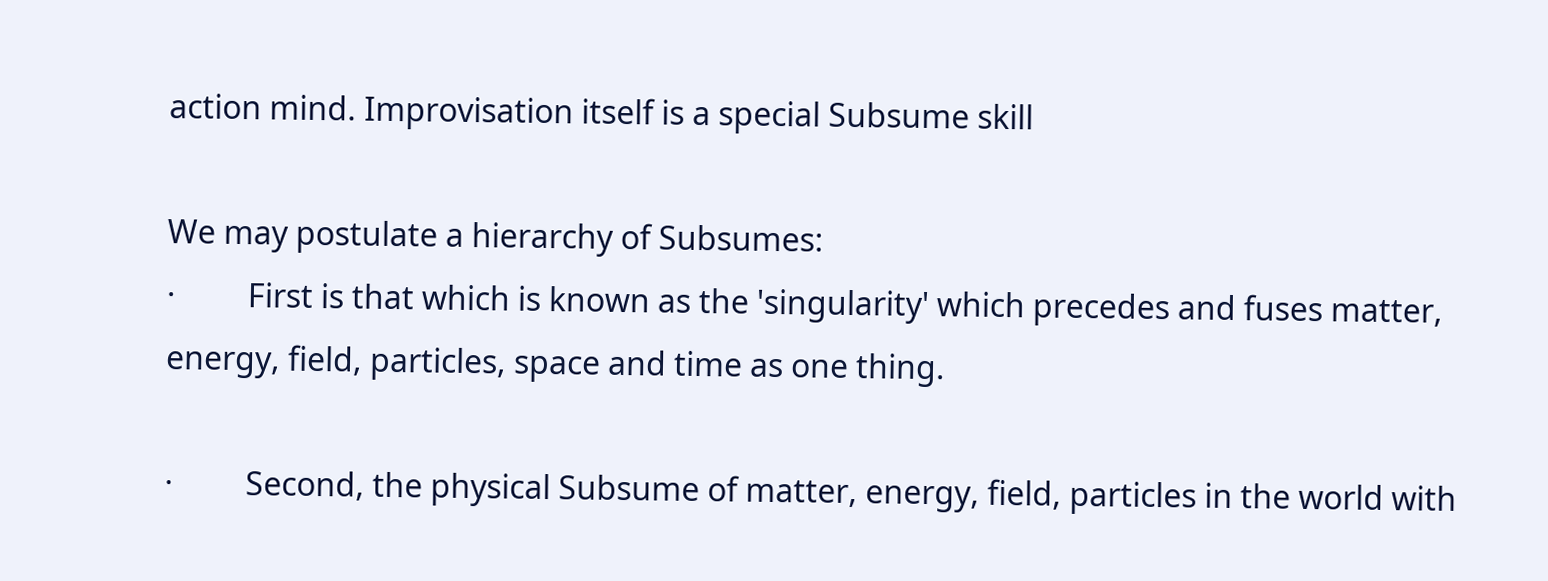action mind. Improvisation itself is a special Subsume skill

We may postulate a hierarchy of Subsumes:
·         First is that which is known as the 'singularity' which precedes and fuses matter, energy, field, particles, space and time as one thing.

·         Second, the physical Subsume of matter, energy, field, particles in the world with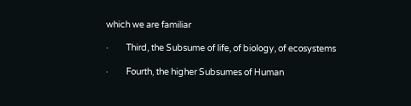which we are familiar

·         Third, the Subsume of life, of biology, of ecosystems

·         Fourth, the higher Subsumes of Human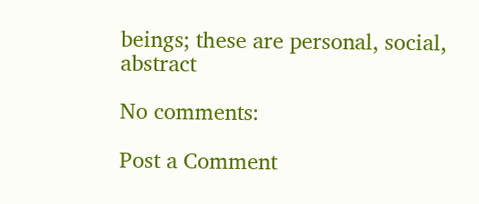beings; these are personal, social, abstract

No comments:

Post a Comment